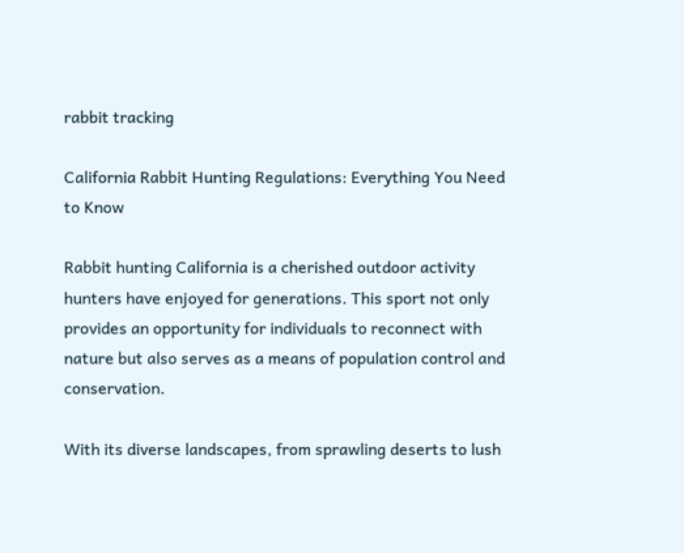rabbit tracking

California Rabbit Hunting Regulations: Everything You Need to Know

Rabbit hunting California is a cherished outdoor activity hunters have enjoyed for generations. This sport not only provides an opportunity for individuals to reconnect with nature but also serves as a means of population control and conservation.

With its diverse landscapes, from sprawling deserts to lush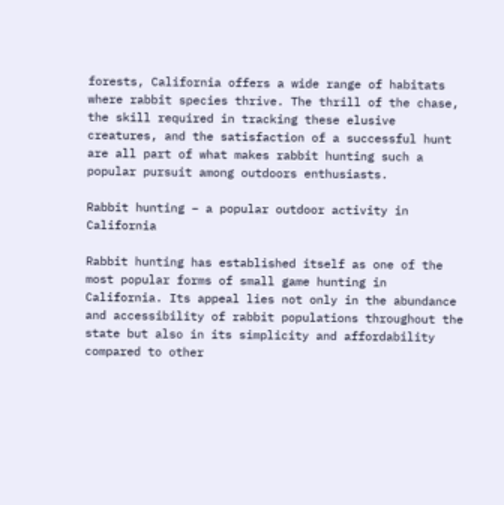forests, California offers a wide range of habitats where rabbit species thrive. The thrill of the chase, the skill required in tracking these elusive creatures, and the satisfaction of a successful hunt are all part of what makes rabbit hunting such a popular pursuit among outdoors enthusiasts.

Rabbit hunting – a popular outdoor activity in California

Rabbit hunting has established itself as one of the most popular forms of small game hunting in California. Its appeal lies not only in the abundance and accessibility of rabbit populations throughout the state but also in its simplicity and affordability compared to other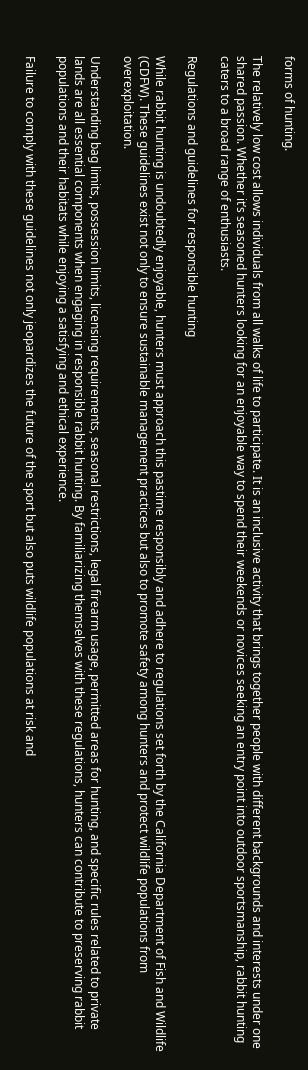forms of hunting.

The relatively low cost allows individuals from all walks of life to participate. It is an inclusive activity that brings together people with different backgrounds and interests under one shared passion. Whether it’s seasoned hunters looking for an enjoyable way to spend their weekends or novices seeking an entry point into outdoor sportsmanship, rabbit hunting caters to a broad range of enthusiasts.

Regulations and guidelines for responsible hunting

While rabbit hunting is undoubtedly enjoyable, hunters must approach this pastime responsibly and adhere to regulations set forth by the California Department of Fish and Wildlife (CDFW). These guidelines exist not only to ensure sustainable management practices but also to promote safety among hunters and protect wildlife populations from overexploitation.

Understanding bag limits, possession limits, licensing requirements, seasonal restrictions, legal firearm usage, permitted areas for hunting, and specific rules related to private lands are all essential components when engaging in responsible rabbit hunting. By familiarizing themselves with these regulations, hunters can contribute to preserving rabbit populations and their habitats while enjoying a satisfying and ethical experience.

Failure to comply with these guidelines not only jeopardizes the future of the sport but also puts wildlife populations at risk and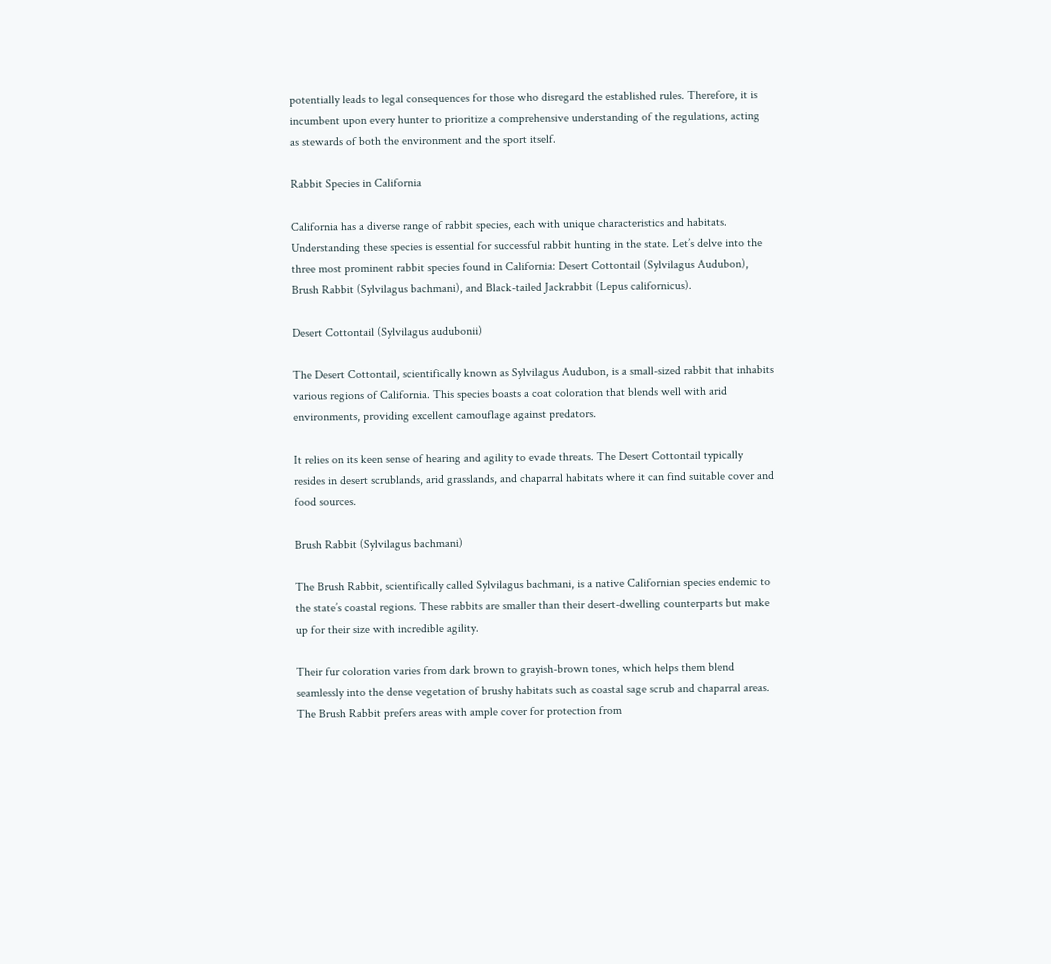potentially leads to legal consequences for those who disregard the established rules. Therefore, it is incumbent upon every hunter to prioritize a comprehensive understanding of the regulations, acting as stewards of both the environment and the sport itself.

Rabbit Species in California

California has a diverse range of rabbit species, each with unique characteristics and habitats. Understanding these species is essential for successful rabbit hunting in the state. Let’s delve into the three most prominent rabbit species found in California: Desert Cottontail (Sylvilagus Audubon), Brush Rabbit (Sylvilagus bachmani), and Black-tailed Jackrabbit (Lepus californicus).

Desert Cottontail (Sylvilagus audubonii)

The Desert Cottontail, scientifically known as Sylvilagus Audubon, is a small-sized rabbit that inhabits various regions of California. This species boasts a coat coloration that blends well with arid environments, providing excellent camouflage against predators.

It relies on its keen sense of hearing and agility to evade threats. The Desert Cottontail typically resides in desert scrublands, arid grasslands, and chaparral habitats where it can find suitable cover and food sources.

Brush Rabbit (Sylvilagus bachmani)

The Brush Rabbit, scientifically called Sylvilagus bachmani, is a native Californian species endemic to the state’s coastal regions. These rabbits are smaller than their desert-dwelling counterparts but make up for their size with incredible agility.

Their fur coloration varies from dark brown to grayish-brown tones, which helps them blend seamlessly into the dense vegetation of brushy habitats such as coastal sage scrub and chaparral areas. The Brush Rabbit prefers areas with ample cover for protection from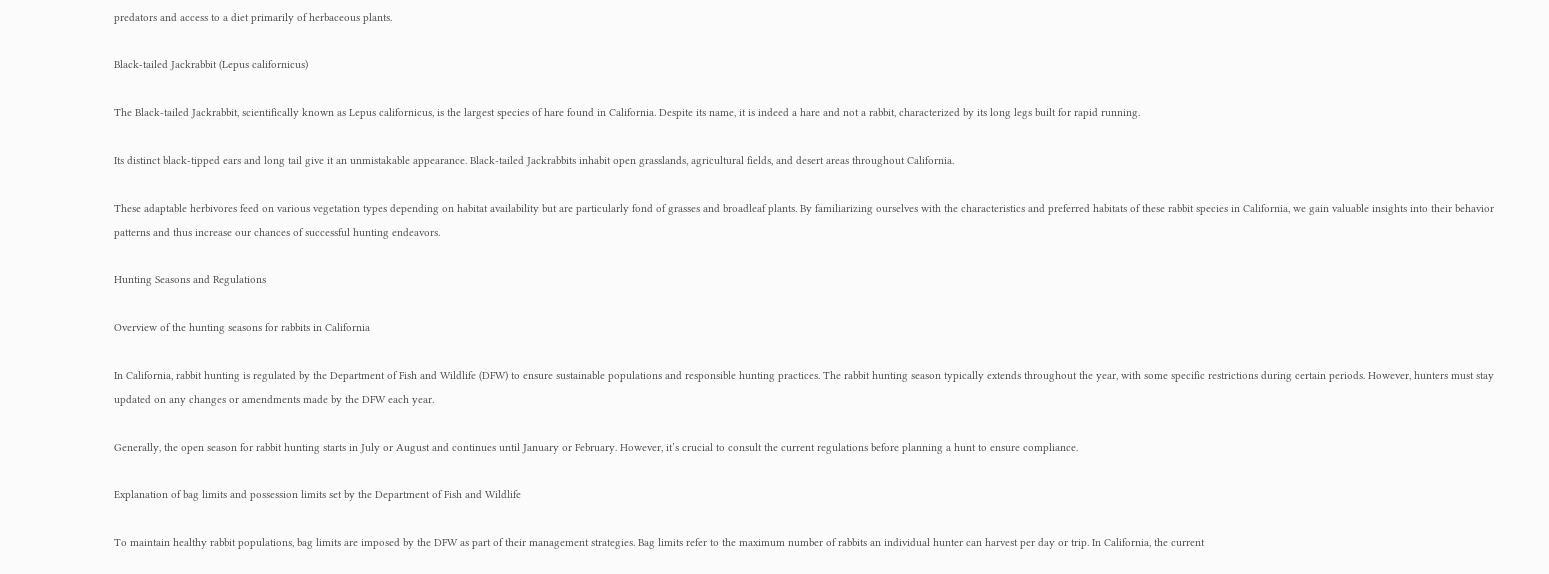predators and access to a diet primarily of herbaceous plants.

Black-tailed Jackrabbit (Lepus californicus)

The Black-tailed Jackrabbit, scientifically known as Lepus californicus, is the largest species of hare found in California. Despite its name, it is indeed a hare and not a rabbit, characterized by its long legs built for rapid running.

Its distinct black-tipped ears and long tail give it an unmistakable appearance. Black-tailed Jackrabbits inhabit open grasslands, agricultural fields, and desert areas throughout California.

These adaptable herbivores feed on various vegetation types depending on habitat availability but are particularly fond of grasses and broadleaf plants. By familiarizing ourselves with the characteristics and preferred habitats of these rabbit species in California, we gain valuable insights into their behavior patterns and thus increase our chances of successful hunting endeavors.

Hunting Seasons and Regulations

Overview of the hunting seasons for rabbits in California

In California, rabbit hunting is regulated by the Department of Fish and Wildlife (DFW) to ensure sustainable populations and responsible hunting practices. The rabbit hunting season typically extends throughout the year, with some specific restrictions during certain periods. However, hunters must stay updated on any changes or amendments made by the DFW each year.

Generally, the open season for rabbit hunting starts in July or August and continues until January or February. However, it’s crucial to consult the current regulations before planning a hunt to ensure compliance.

Explanation of bag limits and possession limits set by the Department of Fish and Wildlife

To maintain healthy rabbit populations, bag limits are imposed by the DFW as part of their management strategies. Bag limits refer to the maximum number of rabbits an individual hunter can harvest per day or trip. In California, the current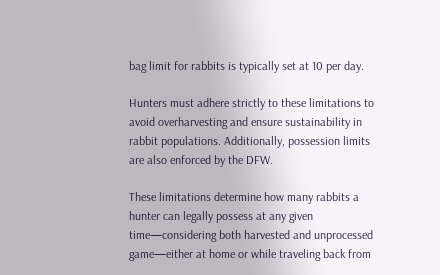bag limit for rabbits is typically set at 10 per day.

Hunters must adhere strictly to these limitations to avoid overharvesting and ensure sustainability in rabbit populations. Additionally, possession limits are also enforced by the DFW.

These limitations determine how many rabbits a hunter can legally possess at any given time—considering both harvested and unprocessed game—either at home or while traveling back from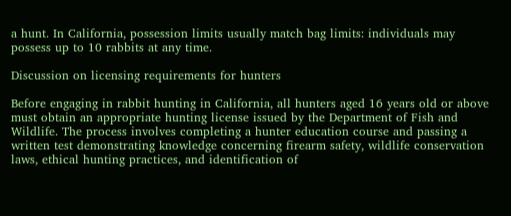a hunt. In California, possession limits usually match bag limits: individuals may possess up to 10 rabbits at any time.

Discussion on licensing requirements for hunters

Before engaging in rabbit hunting in California, all hunters aged 16 years old or above must obtain an appropriate hunting license issued by the Department of Fish and Wildlife. The process involves completing a hunter education course and passing a written test demonstrating knowledge concerning firearm safety, wildlife conservation laws, ethical hunting practices, and identification of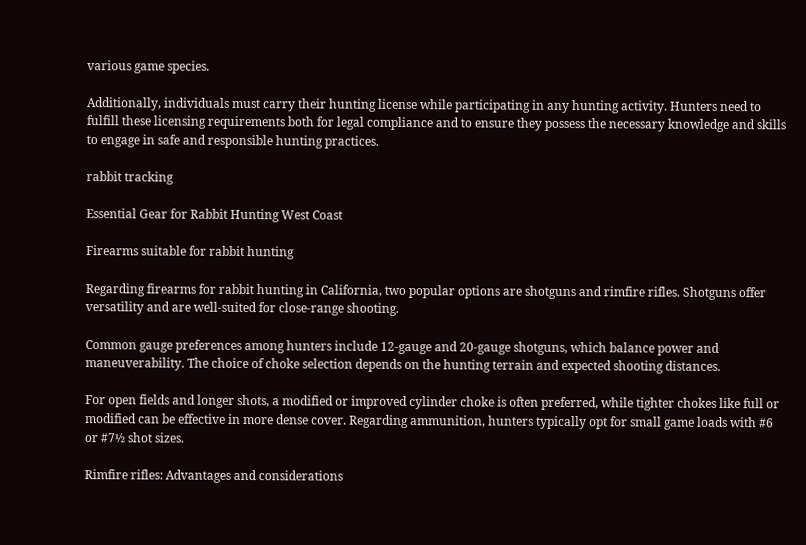various game species.

Additionally, individuals must carry their hunting license while participating in any hunting activity. Hunters need to fulfill these licensing requirements both for legal compliance and to ensure they possess the necessary knowledge and skills to engage in safe and responsible hunting practices.

rabbit tracking

Essential Gear for Rabbit Hunting West Coast

Firearms suitable for rabbit hunting

Regarding firearms for rabbit hunting in California, two popular options are shotguns and rimfire rifles. Shotguns offer versatility and are well-suited for close-range shooting.

Common gauge preferences among hunters include 12-gauge and 20-gauge shotguns, which balance power and maneuverability. The choice of choke selection depends on the hunting terrain and expected shooting distances.

For open fields and longer shots, a modified or improved cylinder choke is often preferred, while tighter chokes like full or modified can be effective in more dense cover. Regarding ammunition, hunters typically opt for small game loads with #6 or #7½ shot sizes.

Rimfire rifles: Advantages and considerations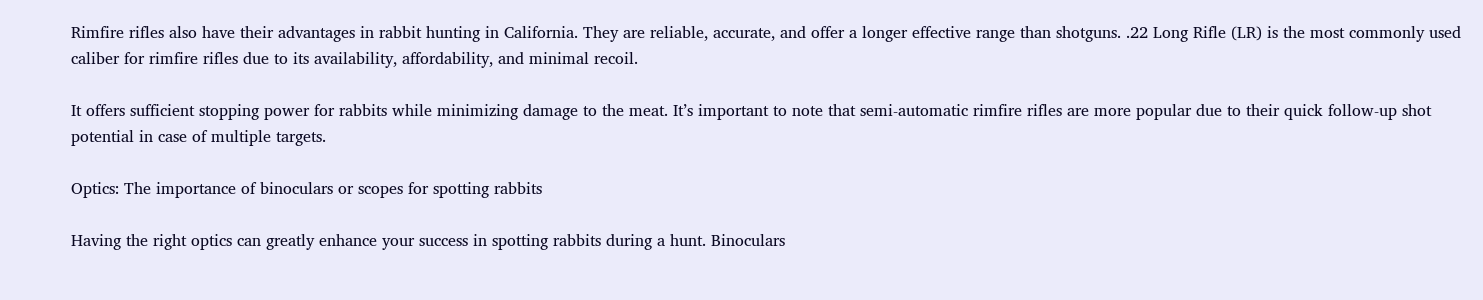Rimfire rifles also have their advantages in rabbit hunting in California. They are reliable, accurate, and offer a longer effective range than shotguns. .22 Long Rifle (LR) is the most commonly used caliber for rimfire rifles due to its availability, affordability, and minimal recoil.

It offers sufficient stopping power for rabbits while minimizing damage to the meat. It’s important to note that semi-automatic rimfire rifles are more popular due to their quick follow-up shot potential in case of multiple targets.

Optics: The importance of binoculars or scopes for spotting rabbits

Having the right optics can greatly enhance your success in spotting rabbits during a hunt. Binoculars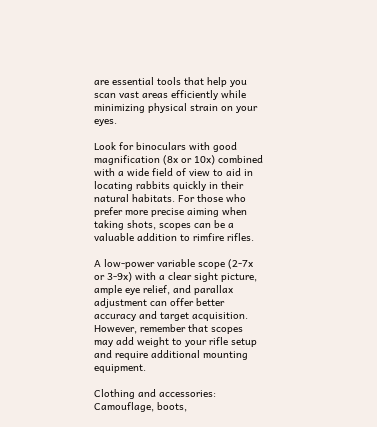are essential tools that help you scan vast areas efficiently while minimizing physical strain on your eyes.

Look for binoculars with good magnification (8x or 10x) combined with a wide field of view to aid in locating rabbits quickly in their natural habitats. For those who prefer more precise aiming when taking shots, scopes can be a valuable addition to rimfire rifles.

A low-power variable scope (2-7x or 3-9x) with a clear sight picture, ample eye relief, and parallax adjustment can offer better accuracy and target acquisition. However, remember that scopes may add weight to your rifle setup and require additional mounting equipment.

Clothing and accessories: Camouflage, boots,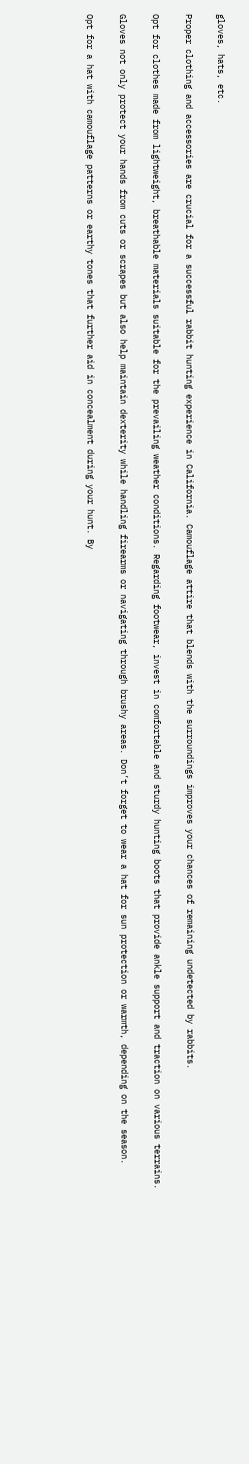gloves, hats, etc.

Proper clothing and accessories are crucial for a successful rabbit hunting experience in California. Camouflage attire that blends with the surroundings improves your chances of remaining undetected by rabbits.

Opt for clothes made from lightweight, breathable materials suitable for the prevailing weather conditions. Regarding footwear, invest in comfortable and sturdy hunting boots that provide ankle support and traction on various terrains.

Gloves not only protect your hands from cuts or scrapes but also help maintain dexterity while handling firearms or navigating through brushy areas. Don’t forget to wear a hat for sun protection or warmth, depending on the season.

Opt for a hat with camouflage patterns or earthy tones that further aid in concealment during your hunt. By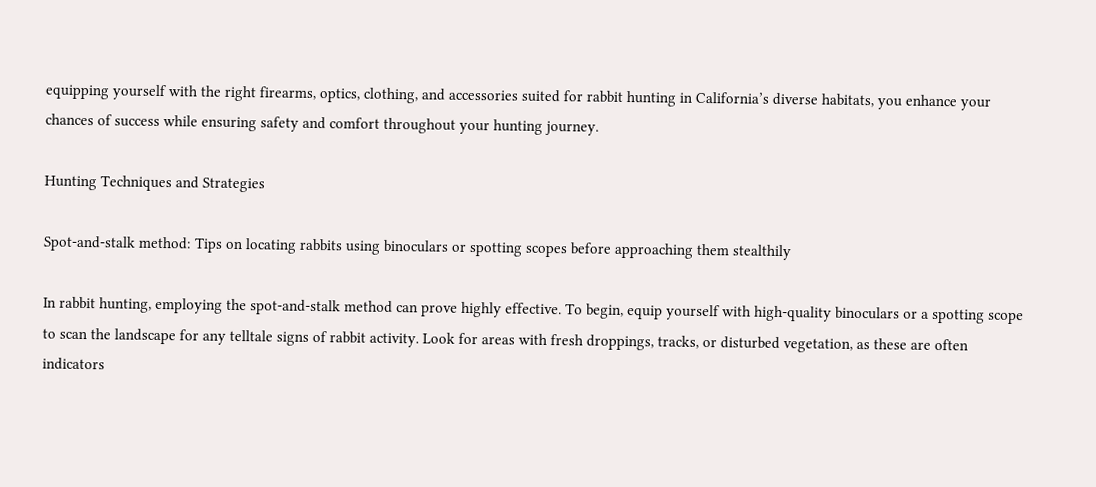equipping yourself with the right firearms, optics, clothing, and accessories suited for rabbit hunting in California’s diverse habitats, you enhance your chances of success while ensuring safety and comfort throughout your hunting journey.

Hunting Techniques and Strategies

Spot-and-stalk method: Tips on locating rabbits using binoculars or spotting scopes before approaching them stealthily

In rabbit hunting, employing the spot-and-stalk method can prove highly effective. To begin, equip yourself with high-quality binoculars or a spotting scope to scan the landscape for any telltale signs of rabbit activity. Look for areas with fresh droppings, tracks, or disturbed vegetation, as these are often indicators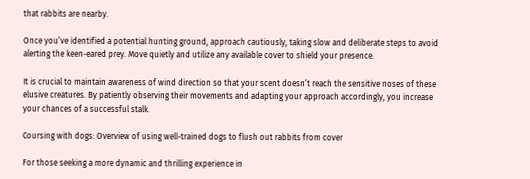that rabbits are nearby.

Once you’ve identified a potential hunting ground, approach cautiously, taking slow and deliberate steps to avoid alerting the keen-eared prey. Move quietly and utilize any available cover to shield your presence.

It is crucial to maintain awareness of wind direction so that your scent doesn’t reach the sensitive noses of these elusive creatures. By patiently observing their movements and adapting your approach accordingly, you increase your chances of a successful stalk.

Coursing with dogs: Overview of using well-trained dogs to flush out rabbits from cover

For those seeking a more dynamic and thrilling experience in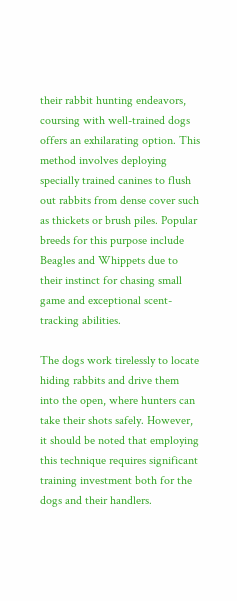their rabbit hunting endeavors, coursing with well-trained dogs offers an exhilarating option. This method involves deploying specially trained canines to flush out rabbits from dense cover such as thickets or brush piles. Popular breeds for this purpose include Beagles and Whippets due to their instinct for chasing small game and exceptional scent-tracking abilities.

The dogs work tirelessly to locate hiding rabbits and drive them into the open, where hunters can take their shots safely. However, it should be noted that employing this technique requires significant training investment both for the dogs and their handlers.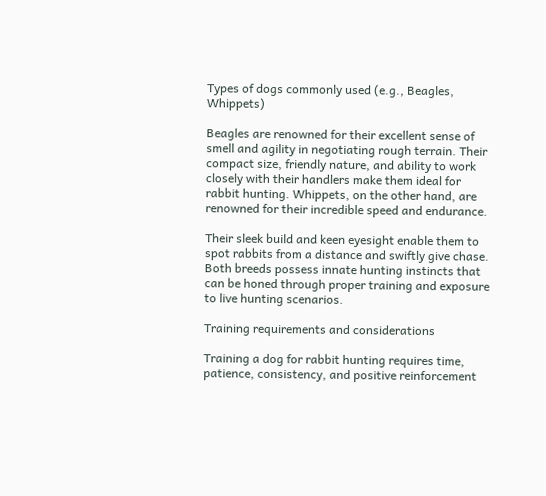Types of dogs commonly used (e.g., Beagles, Whippets)

Beagles are renowned for their excellent sense of smell and agility in negotiating rough terrain. Their compact size, friendly nature, and ability to work closely with their handlers make them ideal for rabbit hunting. Whippets, on the other hand, are renowned for their incredible speed and endurance.

Their sleek build and keen eyesight enable them to spot rabbits from a distance and swiftly give chase. Both breeds possess innate hunting instincts that can be honed through proper training and exposure to live hunting scenarios.

Training requirements and considerations

Training a dog for rabbit hunting requires time, patience, consistency, and positive reinforcement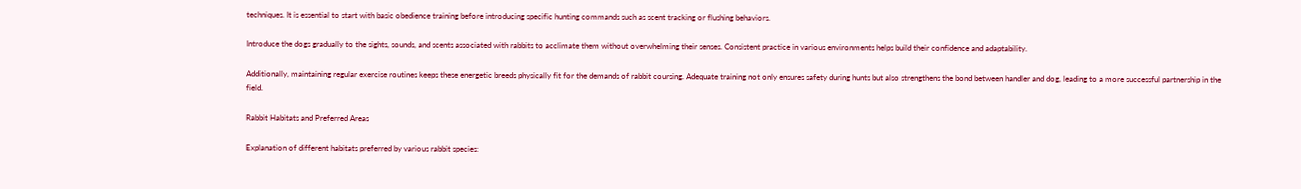techniques. It is essential to start with basic obedience training before introducing specific hunting commands such as scent tracking or flushing behaviors.

Introduce the dogs gradually to the sights, sounds, and scents associated with rabbits to acclimate them without overwhelming their senses. Consistent practice in various environments helps build their confidence and adaptability.

Additionally, maintaining regular exercise routines keeps these energetic breeds physically fit for the demands of rabbit coursing. Adequate training not only ensures safety during hunts but also strengthens the bond between handler and dog, leading to a more successful partnership in the field.

Rabbit Habitats and Preferred Areas

Explanation of different habitats preferred by various rabbit species: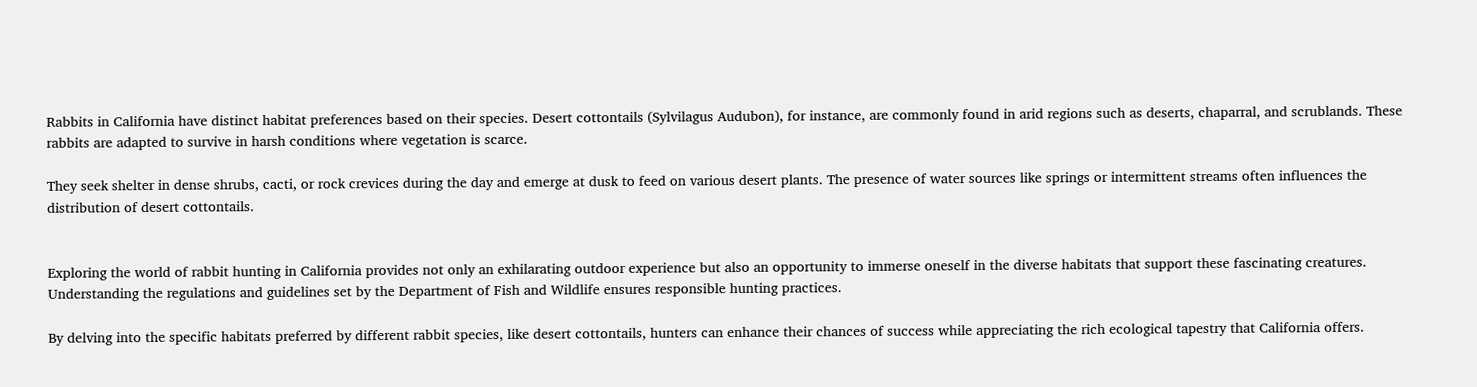Rabbits in California have distinct habitat preferences based on their species. Desert cottontails (Sylvilagus Audubon), for instance, are commonly found in arid regions such as deserts, chaparral, and scrublands. These rabbits are adapted to survive in harsh conditions where vegetation is scarce.

They seek shelter in dense shrubs, cacti, or rock crevices during the day and emerge at dusk to feed on various desert plants. The presence of water sources like springs or intermittent streams often influences the distribution of desert cottontails.


Exploring the world of rabbit hunting in California provides not only an exhilarating outdoor experience but also an opportunity to immerse oneself in the diverse habitats that support these fascinating creatures. Understanding the regulations and guidelines set by the Department of Fish and Wildlife ensures responsible hunting practices.

By delving into the specific habitats preferred by different rabbit species, like desert cottontails, hunters can enhance their chances of success while appreciating the rich ecological tapestry that California offers.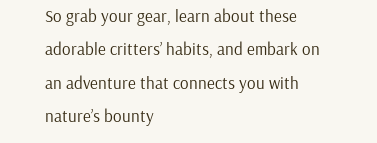So grab your gear, learn about these adorable critters’ habits, and embark on an adventure that connects you with nature’s bounty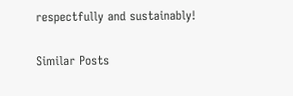respectfully and sustainably!

Similar Posts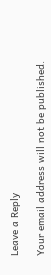Leave a Reply

Your email address will not be published.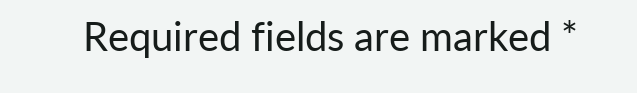Required fields are marked *